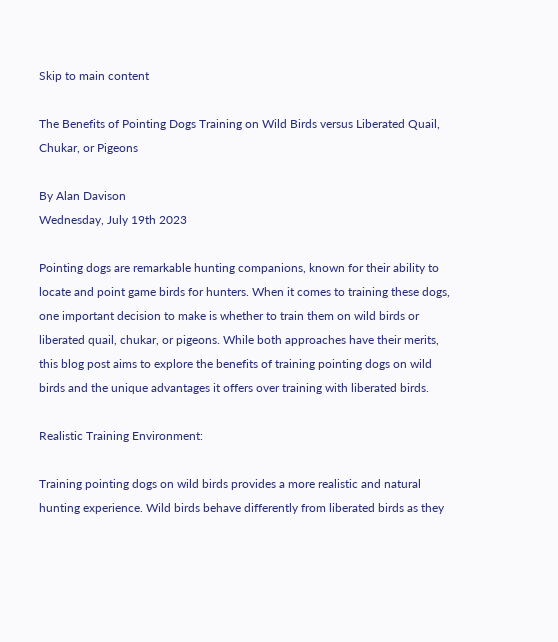Skip to main content

The Benefits of Pointing Dogs Training on Wild Birds versus Liberated Quail, Chukar, or Pigeons

By Alan Davison
Wednesday, July 19th 2023

Pointing dogs are remarkable hunting companions, known for their ability to locate and point game birds for hunters. When it comes to training these dogs, one important decision to make is whether to train them on wild birds or liberated quail, chukar, or pigeons. While both approaches have their merits, this blog post aims to explore the benefits of training pointing dogs on wild birds and the unique advantages it offers over training with liberated birds.

Realistic Training Environment:

Training pointing dogs on wild birds provides a more realistic and natural hunting experience. Wild birds behave differently from liberated birds as they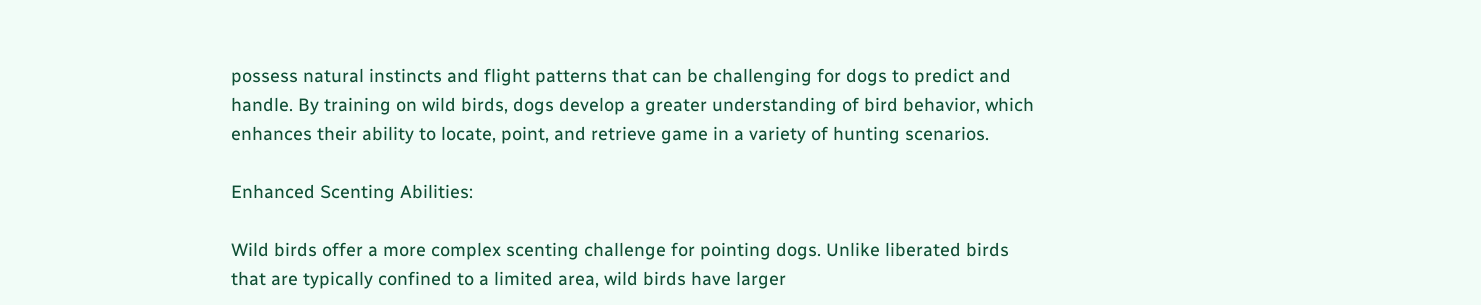possess natural instincts and flight patterns that can be challenging for dogs to predict and handle. By training on wild birds, dogs develop a greater understanding of bird behavior, which enhances their ability to locate, point, and retrieve game in a variety of hunting scenarios.

Enhanced Scenting Abilities:

Wild birds offer a more complex scenting challenge for pointing dogs. Unlike liberated birds that are typically confined to a limited area, wild birds have larger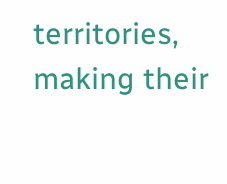territories, making their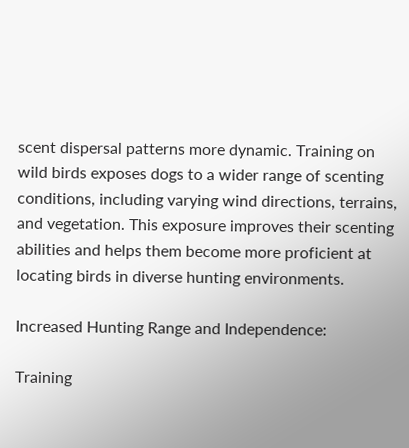scent dispersal patterns more dynamic. Training on wild birds exposes dogs to a wider range of scenting conditions, including varying wind directions, terrains, and vegetation. This exposure improves their scenting abilities and helps them become more proficient at locating birds in diverse hunting environments.

Increased Hunting Range and Independence:

Training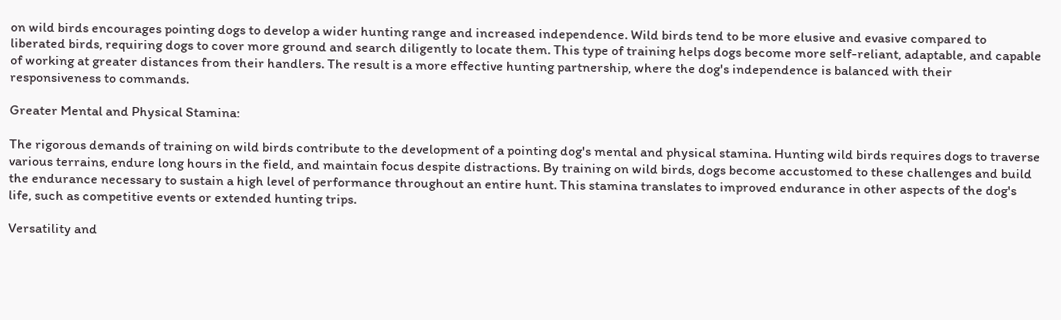on wild birds encourages pointing dogs to develop a wider hunting range and increased independence. Wild birds tend to be more elusive and evasive compared to liberated birds, requiring dogs to cover more ground and search diligently to locate them. This type of training helps dogs become more self-reliant, adaptable, and capable of working at greater distances from their handlers. The result is a more effective hunting partnership, where the dog's independence is balanced with their responsiveness to commands.

Greater Mental and Physical Stamina:

The rigorous demands of training on wild birds contribute to the development of a pointing dog's mental and physical stamina. Hunting wild birds requires dogs to traverse various terrains, endure long hours in the field, and maintain focus despite distractions. By training on wild birds, dogs become accustomed to these challenges and build the endurance necessary to sustain a high level of performance throughout an entire hunt. This stamina translates to improved endurance in other aspects of the dog's life, such as competitive events or extended hunting trips.

Versatility and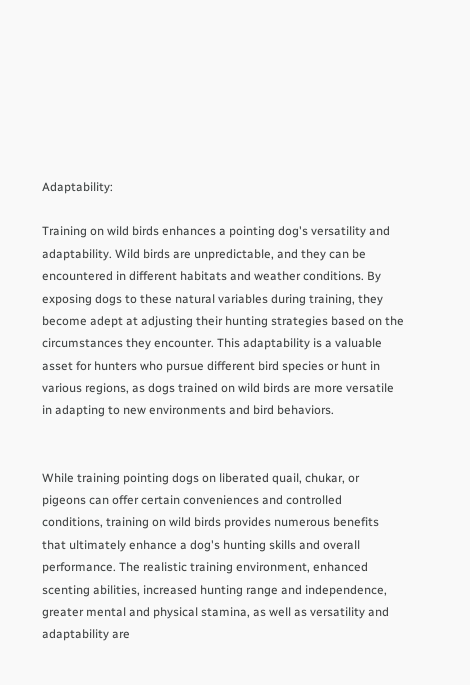Adaptability:

Training on wild birds enhances a pointing dog's versatility and adaptability. Wild birds are unpredictable, and they can be encountered in different habitats and weather conditions. By exposing dogs to these natural variables during training, they become adept at adjusting their hunting strategies based on the circumstances they encounter. This adaptability is a valuable asset for hunters who pursue different bird species or hunt in various regions, as dogs trained on wild birds are more versatile in adapting to new environments and bird behaviors.


While training pointing dogs on liberated quail, chukar, or pigeons can offer certain conveniences and controlled conditions, training on wild birds provides numerous benefits that ultimately enhance a dog's hunting skills and overall performance. The realistic training environment, enhanced scenting abilities, increased hunting range and independence, greater mental and physical stamina, as well as versatility and adaptability are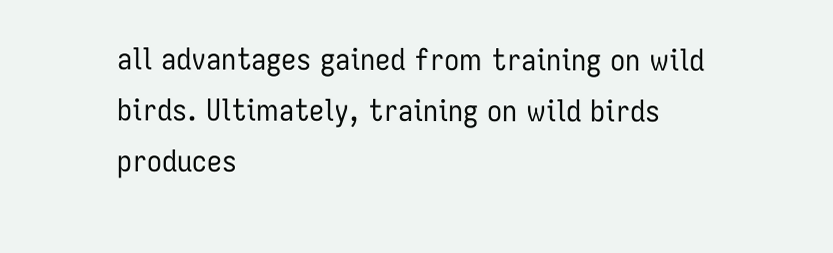all advantages gained from training on wild birds. Ultimately, training on wild birds produces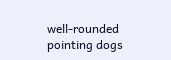well-rounded pointing dogs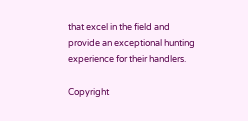that excel in the field and provide an exceptional hunting experience for their handlers.

Copyright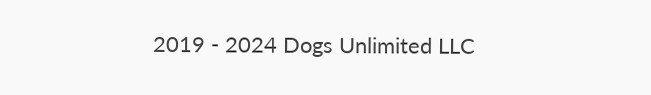2019 - 2024 Dogs Unlimited LLC